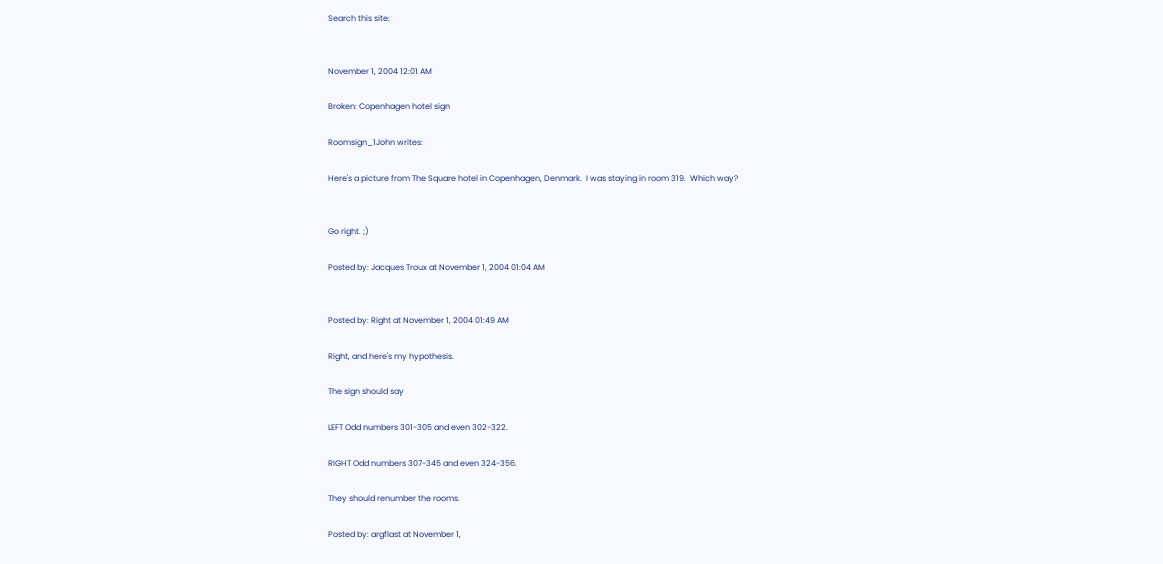Search this site:


November 1, 2004 12:01 AM

Broken: Copenhagen hotel sign

Roomsign_1John writes:

Here's a picture from The Square hotel in Copenhagen, Denmark.  I was staying in room 319.  Which way?


Go right. ;)

Posted by: Jacques Troux at November 1, 2004 01:04 AM


Posted by: Right at November 1, 2004 01:49 AM

Right, and here's my hypothesis.

The sign should say

LEFT Odd numbers 301-305 and even 302-322.

RIGHT Odd numbers 307-345 and even 324-356.

They should renumber the rooms.

Posted by: argflast at November 1,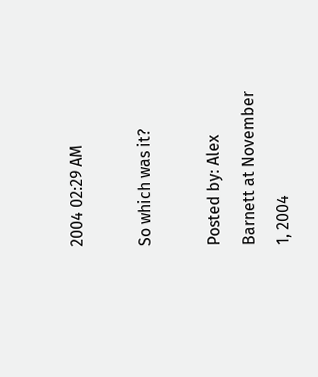2004 02:29 AM

So which was it?

Posted by: Alex Barnett at November 1, 2004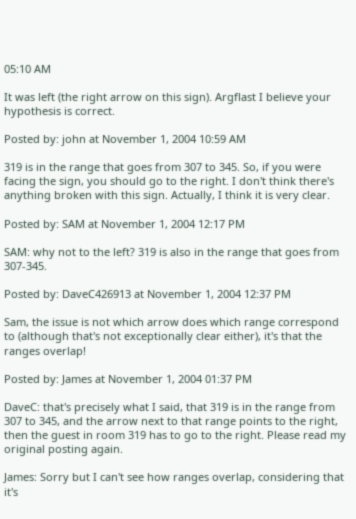05:10 AM

It was left (the right arrow on this sign). Argflast I believe your hypothesis is correct.

Posted by: john at November 1, 2004 10:59 AM

319 is in the range that goes from 307 to 345. So, if you were facing the sign, you should go to the right. I don't think there's anything broken with this sign. Actually, I think it is very clear.

Posted by: SAM at November 1, 2004 12:17 PM

SAM: why not to the left? 319 is also in the range that goes from 307-345.

Posted by: DaveC426913 at November 1, 2004 12:37 PM

Sam, the issue is not which arrow does which range correspond to (although that's not exceptionally clear either), it's that the ranges overlap!

Posted by: James at November 1, 2004 01:37 PM

DaveC: that's precisely what I said, that 319 is in the range from 307 to 345, and the arrow next to that range points to the right, then the guest in room 319 has to go to the right. Please read my original posting again.

James: Sorry but I can't see how ranges overlap, considering that it's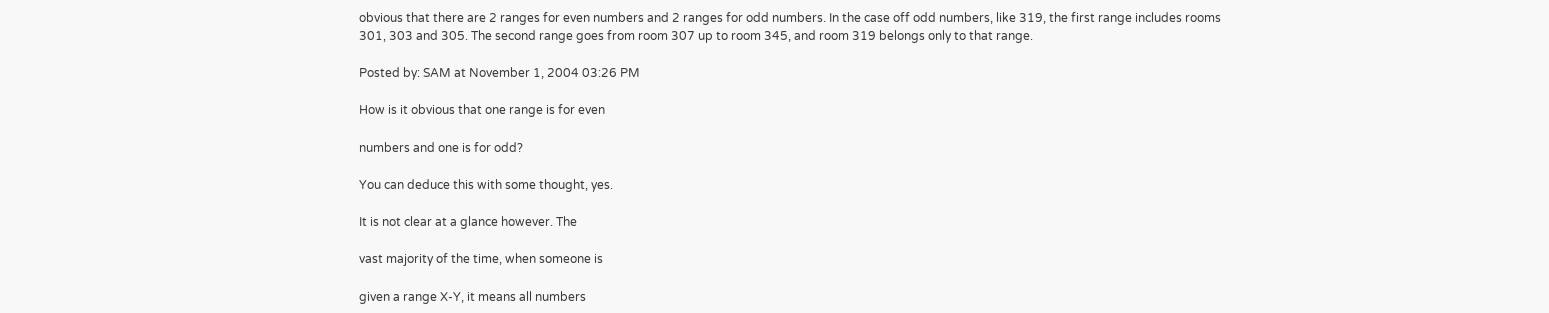obvious that there are 2 ranges for even numbers and 2 ranges for odd numbers. In the case off odd numbers, like 319, the first range includes rooms 301, 303 and 305. The second range goes from room 307 up to room 345, and room 319 belongs only to that range.

Posted by: SAM at November 1, 2004 03:26 PM

How is it obvious that one range is for even

numbers and one is for odd?

You can deduce this with some thought, yes.

It is not clear at a glance however. The

vast majority of the time, when someone is

given a range X-Y, it means all numbers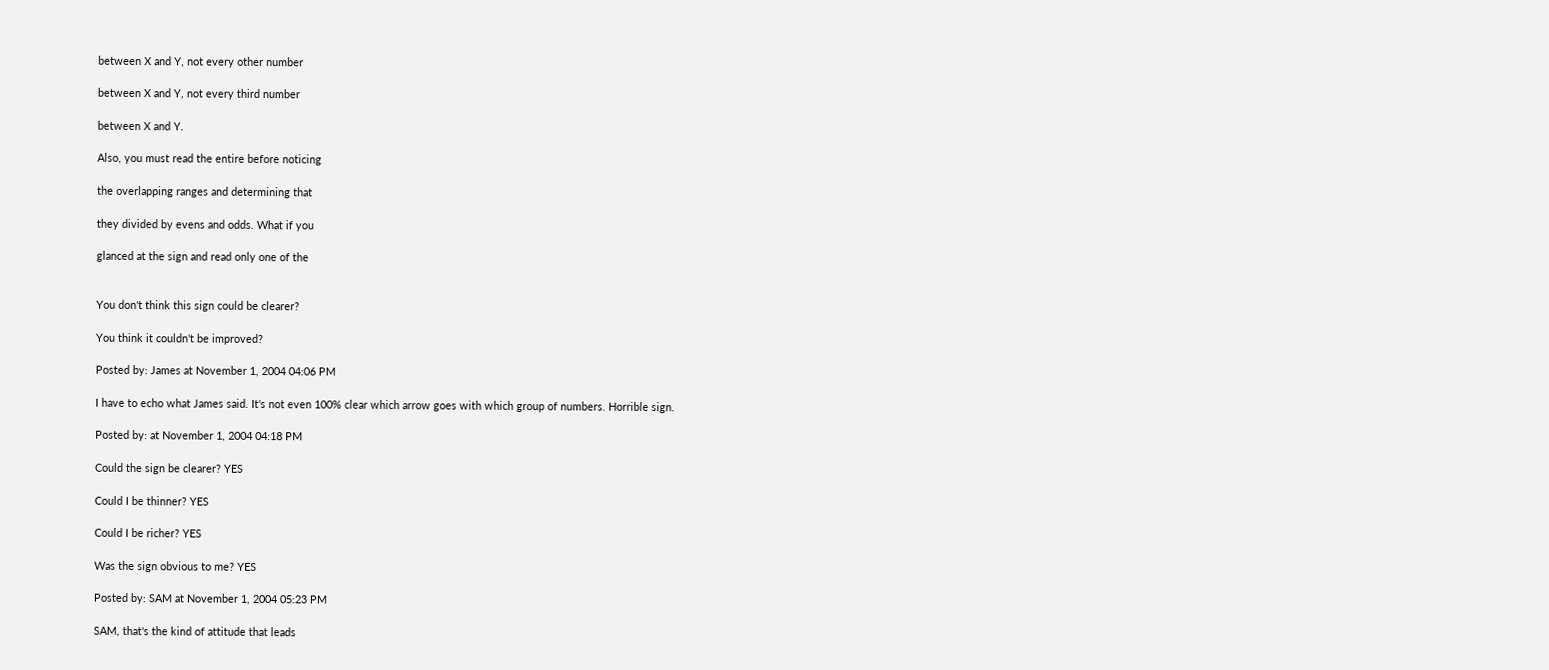between X and Y, not every other number

between X and Y, not every third number

between X and Y.

Also, you must read the entire before noticing

the overlapping ranges and determining that

they divided by evens and odds. What if you

glanced at the sign and read only one of the


You don't think this sign could be clearer?

You think it couldn't be improved?

Posted by: James at November 1, 2004 04:06 PM

I have to echo what James said. It's not even 100% clear which arrow goes with which group of numbers. Horrible sign.

Posted by: at November 1, 2004 04:18 PM

Could the sign be clearer? YES

Could I be thinner? YES

Could I be richer? YES

Was the sign obvious to me? YES

Posted by: SAM at November 1, 2004 05:23 PM

SAM, that's the kind of attitude that leads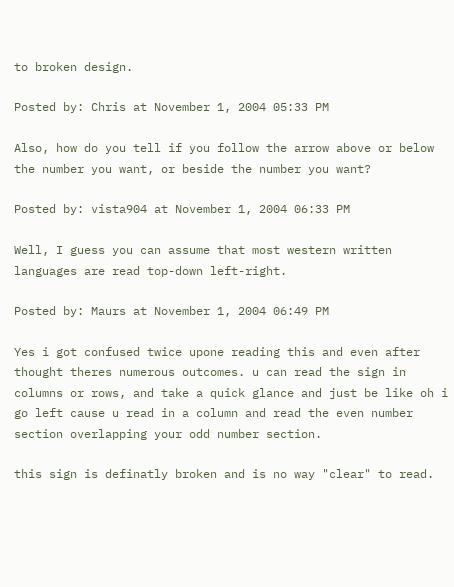to broken design.

Posted by: Chris at November 1, 2004 05:33 PM

Also, how do you tell if you follow the arrow above or below the number you want, or beside the number you want?

Posted by: vista904 at November 1, 2004 06:33 PM

Well, I guess you can assume that most western written languages are read top-down left-right.

Posted by: Maurs at November 1, 2004 06:49 PM

Yes i got confused twice upone reading this and even after thought theres numerous outcomes. u can read the sign in columns or rows, and take a quick glance and just be like oh i go left cause u read in a column and read the even number section overlapping your odd number section.

this sign is definatly broken and is no way "clear" to read.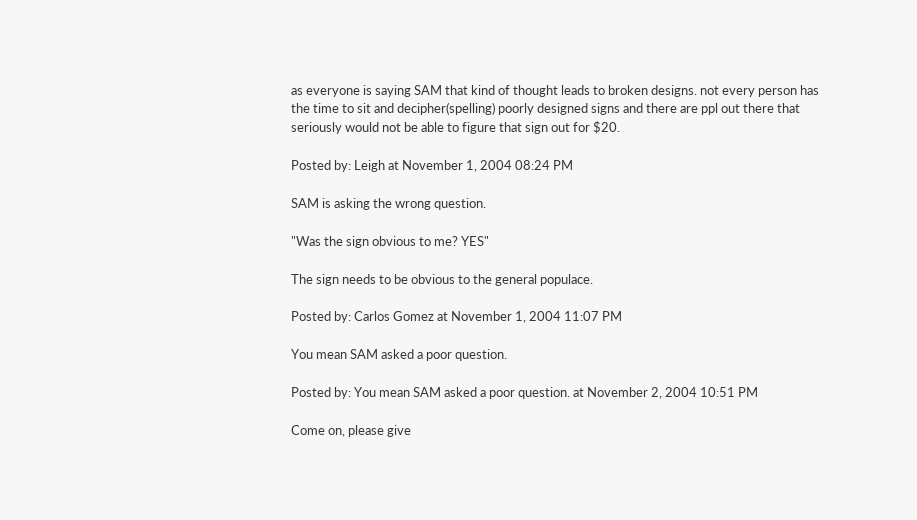as everyone is saying SAM that kind of thought leads to broken designs. not every person has the time to sit and decipher(spelling) poorly designed signs and there are ppl out there that seriously would not be able to figure that sign out for $20.

Posted by: Leigh at November 1, 2004 08:24 PM

SAM is asking the wrong question.

"Was the sign obvious to me? YES"

The sign needs to be obvious to the general populace.

Posted by: Carlos Gomez at November 1, 2004 11:07 PM

You mean SAM asked a poor question.

Posted by: You mean SAM asked a poor question. at November 2, 2004 10:51 PM

Come on, please give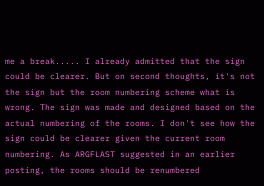me a break..... I already admitted that the sign could be clearer. But on second thoughts, it's not the sign but the room numbering scheme what is wrong. The sign was made and designed based on the actual numbering of the rooms. I don't see how the sign could be clearer given the current room numbering. As ARGFLAST suggested in an earlier posting, the rooms should be renumbered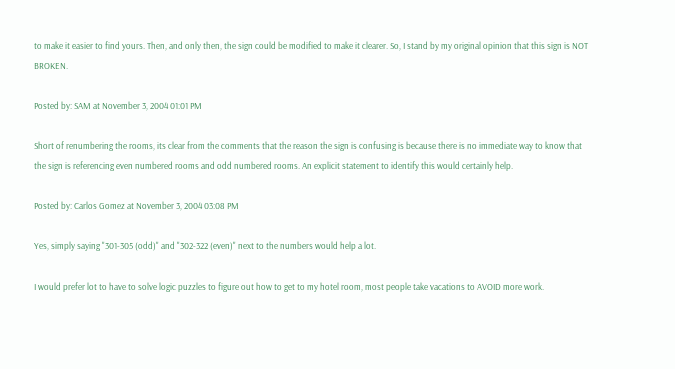to make it easier to find yours. Then, and only then, the sign could be modified to make it clearer. So, I stand by my original opinion that this sign is NOT BROKEN.

Posted by: SAM at November 3, 2004 01:01 PM

Short of renumbering the rooms, its clear from the comments that the reason the sign is confusing is because there is no immediate way to know that the sign is referencing even numbered rooms and odd numbered rooms. An explicit statement to identify this would certainly help.

Posted by: Carlos Gomez at November 3, 2004 03:08 PM

Yes, simply saying "301-305 (odd)" and "302-322 (even)" next to the numbers would help a lot.

I would prefer lot to have to solve logic puzzles to figure out how to get to my hotel room, most people take vacations to AVOID more work.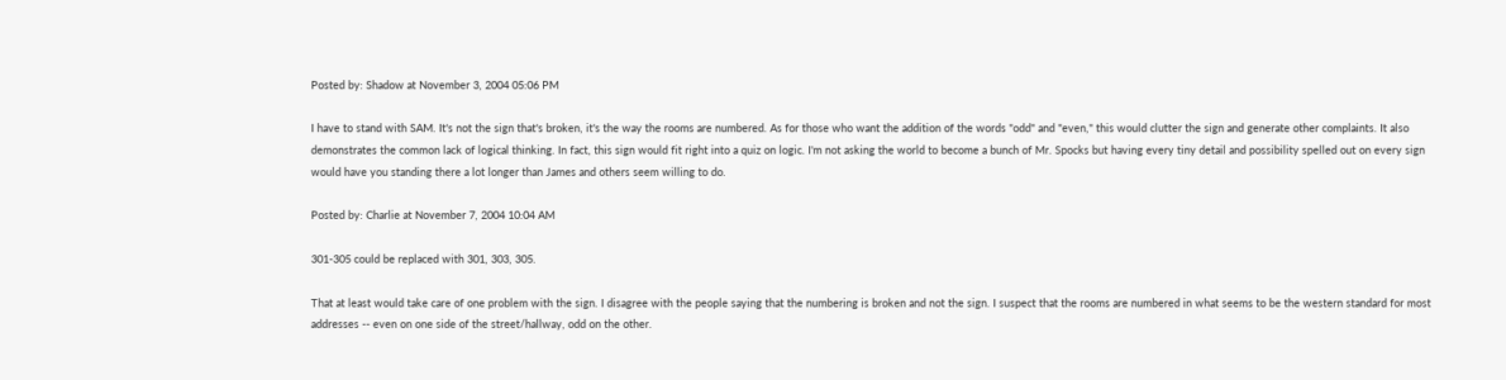Posted by: Shadow at November 3, 2004 05:06 PM

I have to stand with SAM. It's not the sign that's broken, it's the way the rooms are numbered. As for those who want the addition of the words "odd" and "even," this would clutter the sign and generate other complaints. It also demonstrates the common lack of logical thinking. In fact, this sign would fit right into a quiz on logic. I'm not asking the world to become a bunch of Mr. Spocks but having every tiny detail and possibility spelled out on every sign would have you standing there a lot longer than James and others seem willing to do.

Posted by: Charlie at November 7, 2004 10:04 AM

301-305 could be replaced with 301, 303, 305.

That at least would take care of one problem with the sign. I disagree with the people saying that the numbering is broken and not the sign. I suspect that the rooms are numbered in what seems to be the western standard for most addresses -- even on one side of the street/hallway, odd on the other.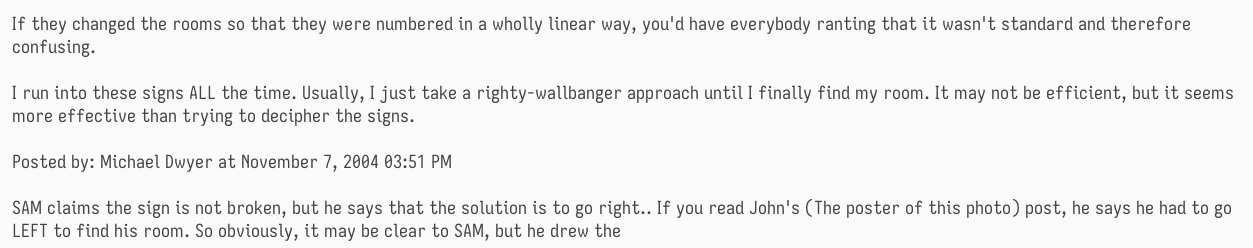If they changed the rooms so that they were numbered in a wholly linear way, you'd have everybody ranting that it wasn't standard and therefore confusing.

I run into these signs ALL the time. Usually, I just take a righty-wallbanger approach until I finally find my room. It may not be efficient, but it seems more effective than trying to decipher the signs.

Posted by: Michael Dwyer at November 7, 2004 03:51 PM

SAM claims the sign is not broken, but he says that the solution is to go right.. If you read John's (The poster of this photo) post, he says he had to go LEFT to find his room. So obviously, it may be clear to SAM, but he drew the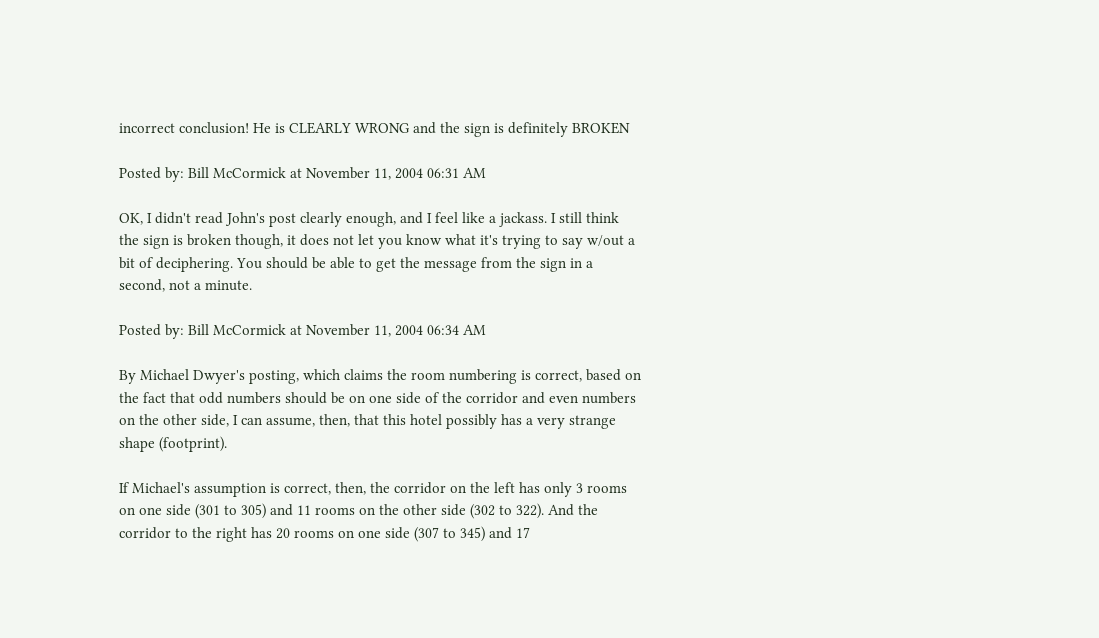incorrect conclusion! He is CLEARLY WRONG and the sign is definitely BROKEN

Posted by: Bill McCormick at November 11, 2004 06:31 AM

OK, I didn't read John's post clearly enough, and I feel like a jackass. I still think the sign is broken though, it does not let you know what it's trying to say w/out a bit of deciphering. You should be able to get the message from the sign in a second, not a minute.

Posted by: Bill McCormick at November 11, 2004 06:34 AM

By Michael Dwyer's posting, which claims the room numbering is correct, based on the fact that odd numbers should be on one side of the corridor and even numbers on the other side, I can assume, then, that this hotel possibly has a very strange shape (footprint).

If Michael's assumption is correct, then, the corridor on the left has only 3 rooms on one side (301 to 305) and 11 rooms on the other side (302 to 322). And the corridor to the right has 20 rooms on one side (307 to 345) and 17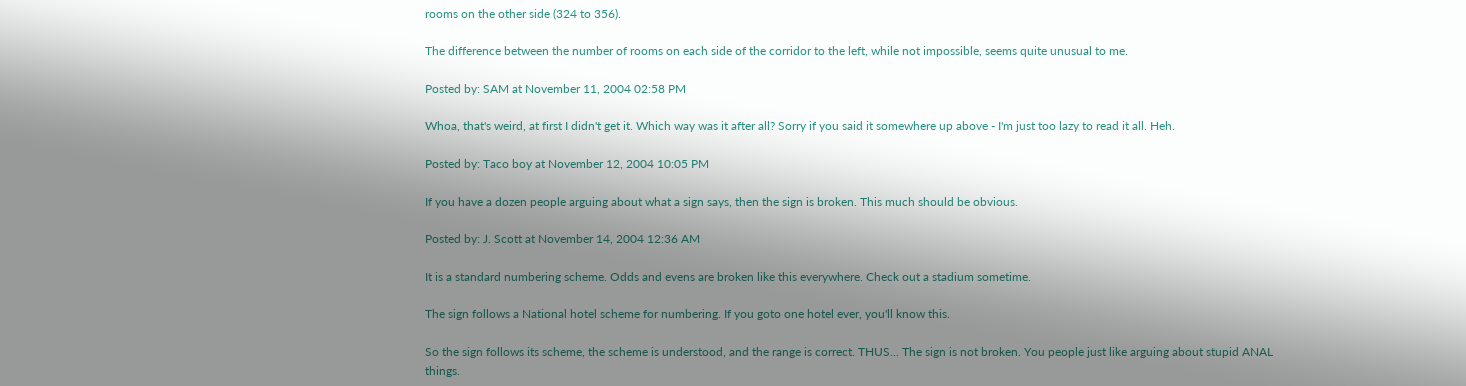rooms on the other side (324 to 356).

The difference between the number of rooms on each side of the corridor to the left, while not impossible, seems quite unusual to me.

Posted by: SAM at November 11, 2004 02:58 PM

Whoa, that's weird, at first I didn't get it. Which way was it after all? Sorry if you said it somewhere up above - I'm just too lazy to read it all. Heh.

Posted by: Taco boy at November 12, 2004 10:05 PM

If you have a dozen people arguing about what a sign says, then the sign is broken. This much should be obvious.

Posted by: J. Scott at November 14, 2004 12:36 AM

It is a standard numbering scheme. Odds and evens are broken like this everywhere. Check out a stadium sometime.

The sign follows a National hotel scheme for numbering. If you goto one hotel ever, you'll know this.

So the sign follows its scheme, the scheme is understood, and the range is correct. THUS... The sign is not broken. You people just like arguing about stupid ANAL things.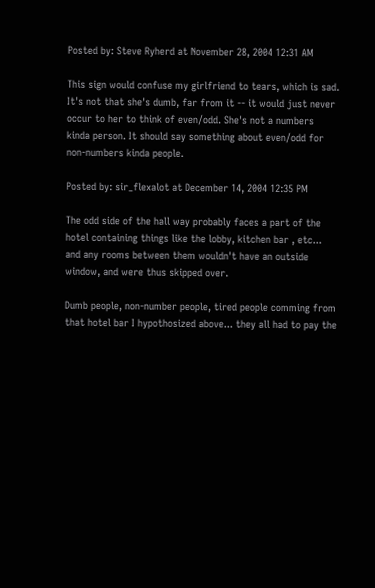Posted by: Steve Ryherd at November 28, 2004 12:31 AM

This sign would confuse my girlfriend to tears, which is sad. It's not that she's dumb, far from it -- it would just never occur to her to think of even/odd. She's not a numbers kinda person. It should say something about even/odd for non-numbers kinda people.

Posted by: sir_flexalot at December 14, 2004 12:35 PM

The odd side of the hall way probably faces a part of the hotel containing things like the lobby, kitchen bar , etc... and any rooms between them wouldn't have an outside window, and were thus skipped over.

Dumb people, non-number people, tired people comming from that hotel bar I hypothosized above... they all had to pay the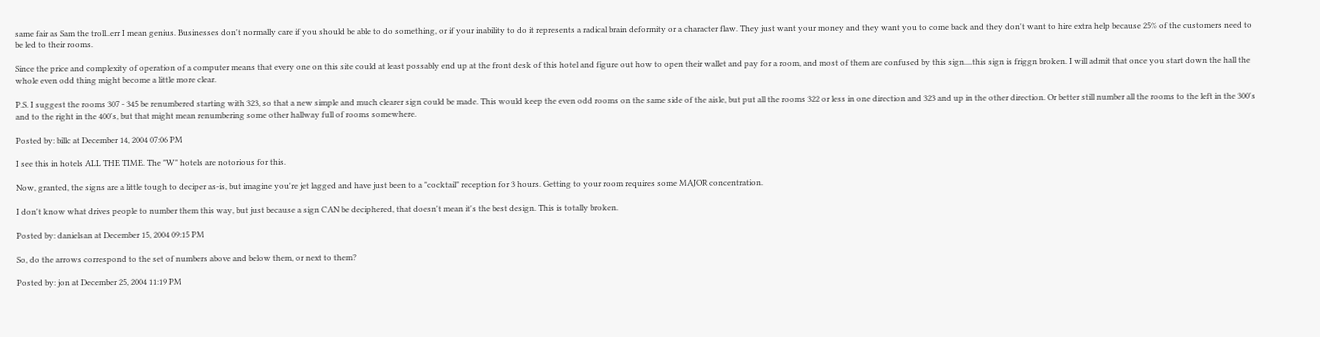same fair as Sam the troll..err I mean genius. Businesses don't normally care if you should be able to do something, or if your inability to do it represents a radical brain deformity or a character flaw. They just want your money and they want you to come back and they don't want to hire extra help because 25% of the customers need to be led to their rooms.

Since the price and complexity of operation of a computer means that every one on this site could at least possably end up at the front desk of this hotel and figure out how to open their wallet and pay for a room, and most of them are confused by this sign....this sign is friggn broken. I will admit that once you start down the hall the whole even odd thing might become a little more clear.

P.S. I suggest the rooms 307 - 345 be renumbered starting with 323, so that a new simple and much clearer sign could be made. This would keep the even odd rooms on the same side of the aisle, but put all the rooms 322 or less in one direction and 323 and up in the other direction. Or better still number all the rooms to the left in the 300's and to the right in the 400's, but that might mean renumbering some other hallway full of rooms somewhere.

Posted by: billc at December 14, 2004 07:06 PM

I see this in hotels ALL THE TIME. The "W" hotels are notorious for this.

Now, granted, the signs are a little tough to deciper as-is, but imagine you're jet lagged and have just been to a "cocktail" reception for 3 hours. Getting to your room requires some MAJOR concentration.

I don't know what drives people to number them this way, but just because a sign CAN be deciphered, that doesn't mean it's the best design. This is totally broken.

Posted by: danielsan at December 15, 2004 09:15 PM

So, do the arrows correspond to the set of numbers above and below them, or next to them?

Posted by: jon at December 25, 2004 11:19 PM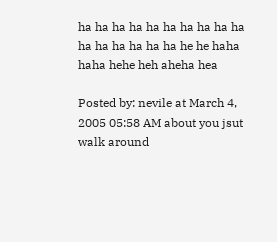ha ha ha ha ha ha ha ha ha ha ha ha ha ha ha ha he he haha haha hehe heh aheha hea

Posted by: nevile at March 4, 2005 05:58 AM about you jsut walk around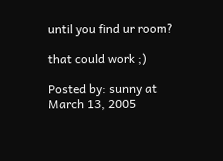until you find ur room?

that could work ;)

Posted by: sunny at March 13, 2005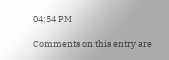04:54 PM

Comments on this entry are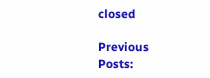closed

Previous Posts: